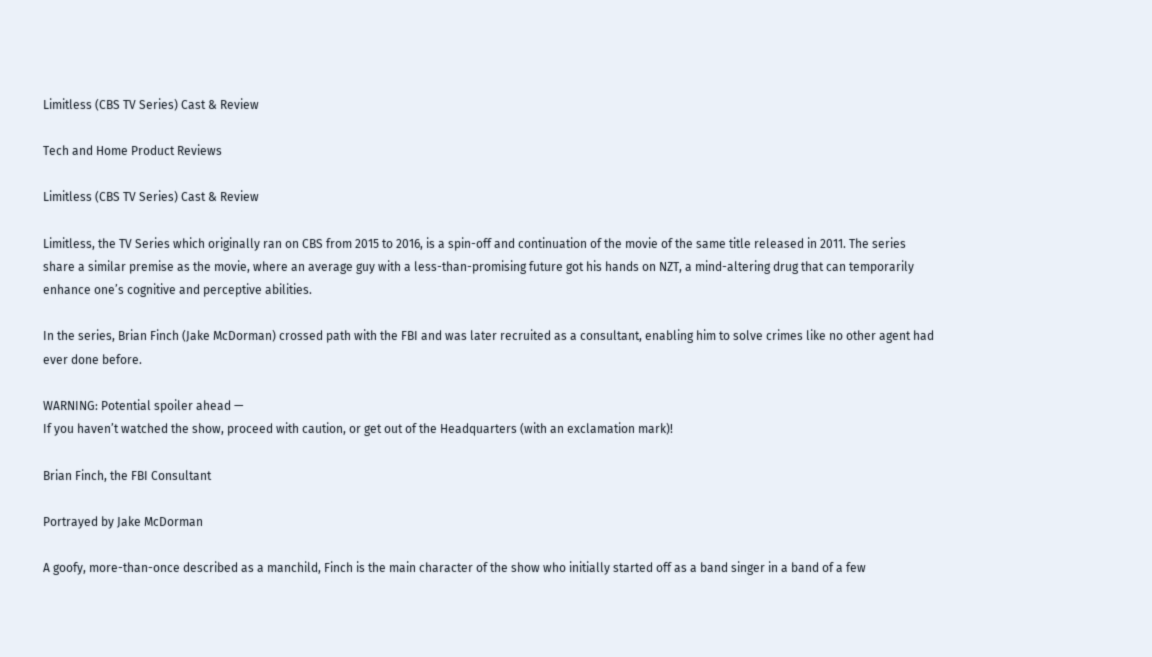Limitless (CBS TV Series) Cast & Review

Tech and Home Product Reviews

Limitless (CBS TV Series) Cast & Review

Limitless, the TV Series which originally ran on CBS from 2015 to 2016, is a spin-off and continuation of the movie of the same title released in 2011. The series share a similar premise as the movie, where an average guy with a less-than-promising future got his hands on NZT, a mind-altering drug that can temporarily enhance one’s cognitive and perceptive abilities.

In the series, Brian Finch (Jake McDorman) crossed path with the FBI and was later recruited as a consultant, enabling him to solve crimes like no other agent had ever done before.

WARNING: Potential spoiler ahead —
If you haven’t watched the show, proceed with caution, or get out of the Headquarters (with an exclamation mark)!

Brian Finch, the FBI Consultant

Portrayed by Jake McDorman

A goofy, more-than-once described as a manchild, Finch is the main character of the show who initially started off as a band singer in a band of a few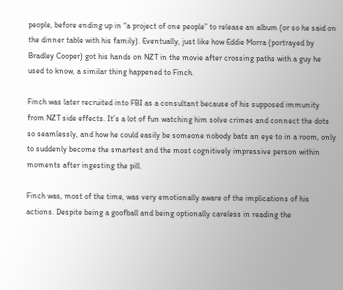people, before ending up in “a project of one people” to release an album (or so he said on the dinner table with his family). Eventually, just like how Eddie Morra (portrayed by Bradley Cooper) got his hands on NZT in the movie after crossing paths with a guy he used to know, a similar thing happened to Finch.

Finch was later recruited into FBI as a consultant because of his supposed immunity from NZT side effects. It’s a lot of fun watching him solve crimes and connect the dots so seamlessly, and how he could easily be someone nobody bats an eye to in a room, only to suddenly become the smartest and the most cognitively impressive person within moments after ingesting the pill.

Finch was, most of the time, was very emotionally aware of the implications of his actions. Despite being a goofball and being optionally careless in reading the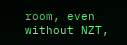room, even without NZT,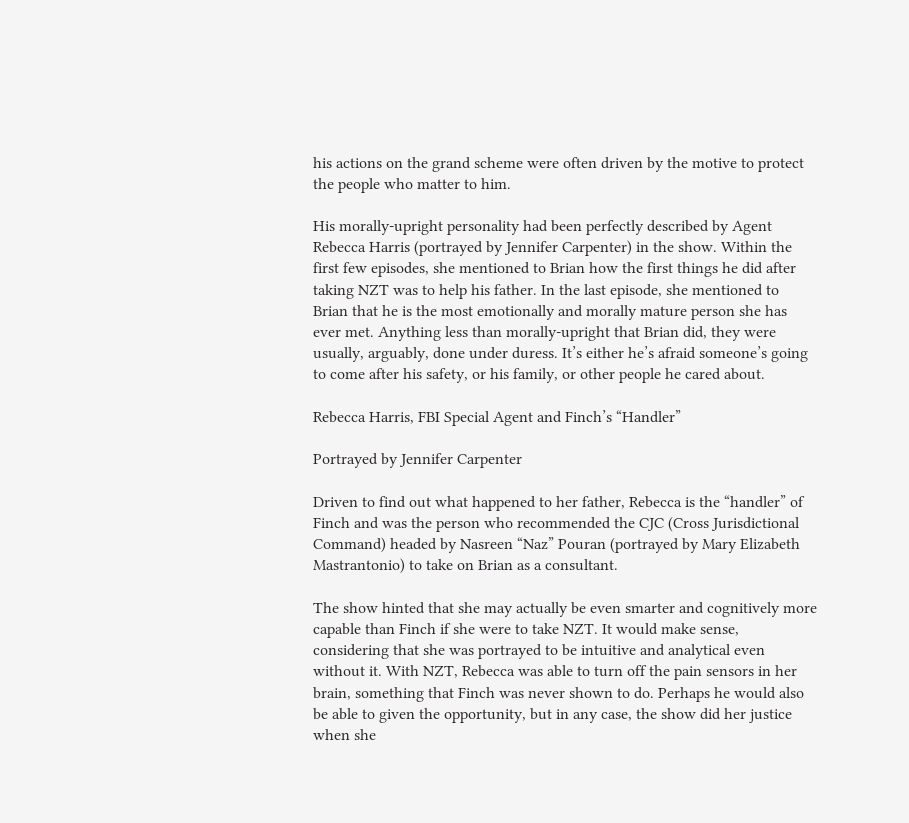his actions on the grand scheme were often driven by the motive to protect the people who matter to him.

His morally-upright personality had been perfectly described by Agent Rebecca Harris (portrayed by Jennifer Carpenter) in the show. Within the first few episodes, she mentioned to Brian how the first things he did after taking NZT was to help his father. In the last episode, she mentioned to Brian that he is the most emotionally and morally mature person she has ever met. Anything less than morally-upright that Brian did, they were usually, arguably, done under duress. It’s either he’s afraid someone’s going to come after his safety, or his family, or other people he cared about.

Rebecca Harris, FBI Special Agent and Finch’s “Handler”

Portrayed by Jennifer Carpenter

Driven to find out what happened to her father, Rebecca is the “handler” of Finch and was the person who recommended the CJC (Cross Jurisdictional Command) headed by Nasreen “Naz” Pouran (portrayed by Mary Elizabeth Mastrantonio) to take on Brian as a consultant.

The show hinted that she may actually be even smarter and cognitively more capable than Finch if she were to take NZT. It would make sense, considering that she was portrayed to be intuitive and analytical even without it. With NZT, Rebecca was able to turn off the pain sensors in her brain, something that Finch was never shown to do. Perhaps he would also be able to given the opportunity, but in any case, the show did her justice when she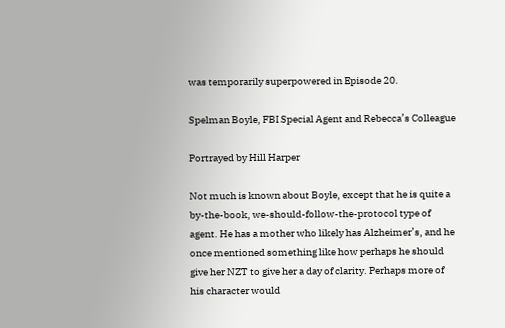was temporarily superpowered in Episode 20.

Spelman Boyle, FBI Special Agent and Rebecca’s Colleague

Portrayed by Hill Harper

Not much is known about Boyle, except that he is quite a by-the-book, we-should-follow-the-protocol type of agent. He has a mother who likely has Alzheimer’s, and he once mentioned something like how perhaps he should give her NZT to give her a day of clarity. Perhaps more of his character would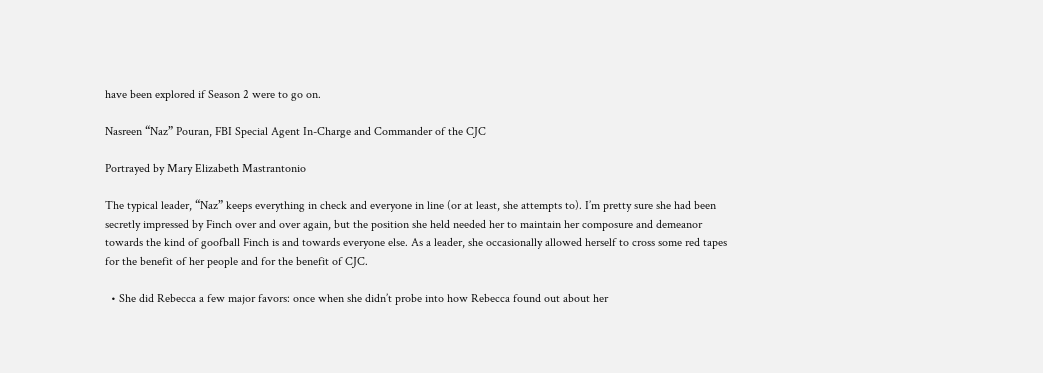have been explored if Season 2 were to go on.

Nasreen “Naz” Pouran, FBI Special Agent In-Charge and Commander of the CJC

Portrayed by Mary Elizabeth Mastrantonio

The typical leader, “Naz” keeps everything in check and everyone in line (or at least, she attempts to). I’m pretty sure she had been secretly impressed by Finch over and over again, but the position she held needed her to maintain her composure and demeanor towards the kind of goofball Finch is and towards everyone else. As a leader, she occasionally allowed herself to cross some red tapes for the benefit of her people and for the benefit of CJC.

  • She did Rebecca a few major favors: once when she didn’t probe into how Rebecca found out about her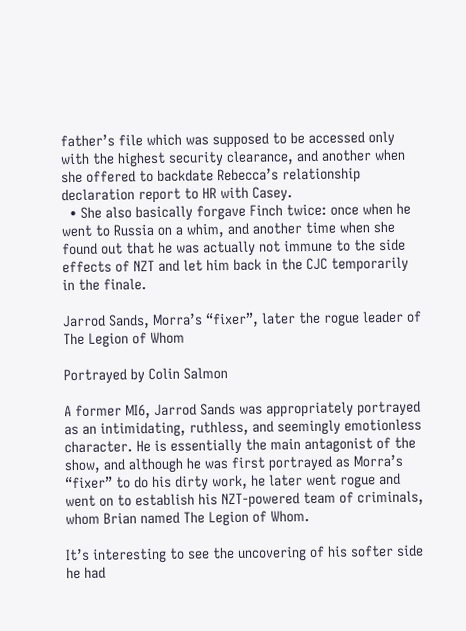father’s file which was supposed to be accessed only with the highest security clearance, and another when she offered to backdate Rebecca’s relationship declaration report to HR with Casey.
  • She also basically forgave Finch twice: once when he went to Russia on a whim, and another time when she found out that he was actually not immune to the side effects of NZT and let him back in the CJC temporarily in the finale.

Jarrod Sands, Morra’s “fixer”, later the rogue leader of The Legion of Whom

Portrayed by Colin Salmon

A former MI6, Jarrod Sands was appropriately portrayed as an intimidating, ruthless, and seemingly emotionless character. He is essentially the main antagonist of the show, and although he was first portrayed as Morra’s “fixer” to do his dirty work, he later went rogue and went on to establish his NZT-powered team of criminals, whom Brian named The Legion of Whom.

It’s interesting to see the uncovering of his softer side he had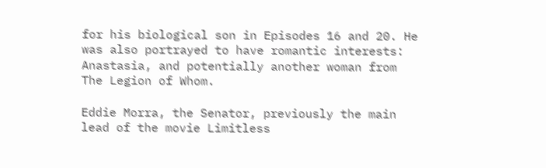for his biological son in Episodes 16 and 20. He was also portrayed to have romantic interests: Anastasia, and potentially another woman from The Legion of Whom.

Eddie Morra, the Senator, previously the main lead of the movie Limitless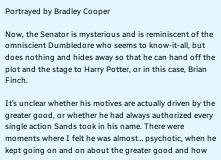Portrayed by Bradley Cooper

Now, the Senator is mysterious and is reminiscent of the omniscient Dumbledore who seems to know-it-all, but does nothing and hides away so that he can hand off the plot and the stage to Harry Potter, or in this case, Brian Finch.

It’s unclear whether his motives are actually driven by the greater good, or whether he had always authorized every single action Sands took in his name. There were moments where I felt he was almost… psychotic, when he kept going on and on about the greater good and how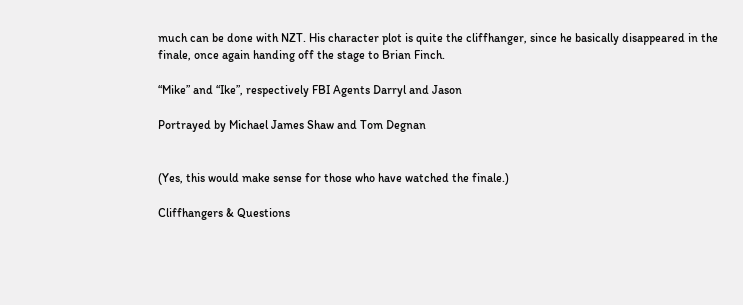much can be done with NZT. His character plot is quite the cliffhanger, since he basically disappeared in the finale, once again handing off the stage to Brian Finch.

“Mike” and “Ike”, respectively FBI Agents Darryl and Jason

Portrayed by Michael James Shaw and Tom Degnan


(Yes, this would make sense for those who have watched the finale.)

Cliffhangers & Questions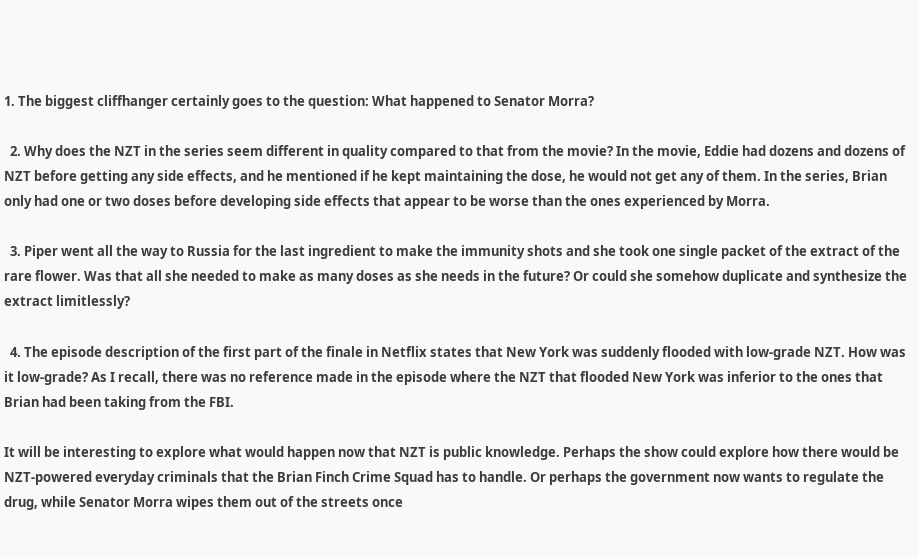1. The biggest cliffhanger certainly goes to the question: What happened to Senator Morra?

  2. Why does the NZT in the series seem different in quality compared to that from the movie? In the movie, Eddie had dozens and dozens of NZT before getting any side effects, and he mentioned if he kept maintaining the dose, he would not get any of them. In the series, Brian only had one or two doses before developing side effects that appear to be worse than the ones experienced by Morra.

  3. Piper went all the way to Russia for the last ingredient to make the immunity shots and she took one single packet of the extract of the rare flower. Was that all she needed to make as many doses as she needs in the future? Or could she somehow duplicate and synthesize the extract limitlessly?

  4. The episode description of the first part of the finale in Netflix states that New York was suddenly flooded with low-grade NZT. How was it low-grade? As I recall, there was no reference made in the episode where the NZT that flooded New York was inferior to the ones that Brian had been taking from the FBI.

It will be interesting to explore what would happen now that NZT is public knowledge. Perhaps the show could explore how there would be NZT-powered everyday criminals that the Brian Finch Crime Squad has to handle. Or perhaps the government now wants to regulate the drug, while Senator Morra wipes them out of the streets once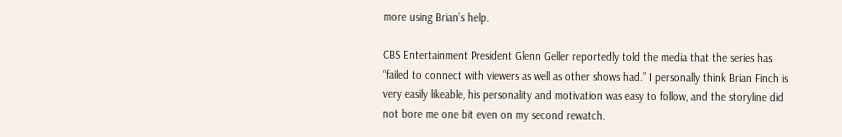more using Brian’s help.

CBS Entertainment President Glenn Geller reportedly told the media that the series has “failed to connect with viewers as well as other shows had.” I personally think Brian Finch is very easily likeable, his personality and motivation was easy to follow, and the storyline did not bore me one bit even on my second rewatch.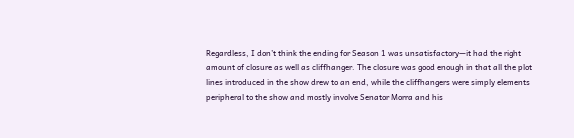Regardless, I don’t think the ending for Season 1 was unsatisfactory—it had the right amount of closure as well as cliffhanger. The closure was good enough in that all the plot lines introduced in the show drew to an end, while the cliffhangers were simply elements peripheral to the show and mostly involve Senator Morra and his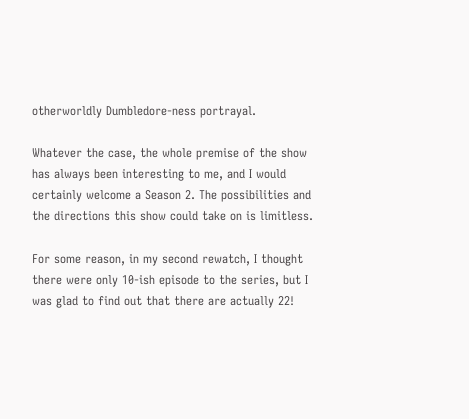otherworldly Dumbledore-ness portrayal.

Whatever the case, the whole premise of the show has always been interesting to me, and I would certainly welcome a Season 2. The possibilities and the directions this show could take on is limitless.

For some reason, in my second rewatch, I thought there were only 10-ish episode to the series, but I was glad to find out that there are actually 22!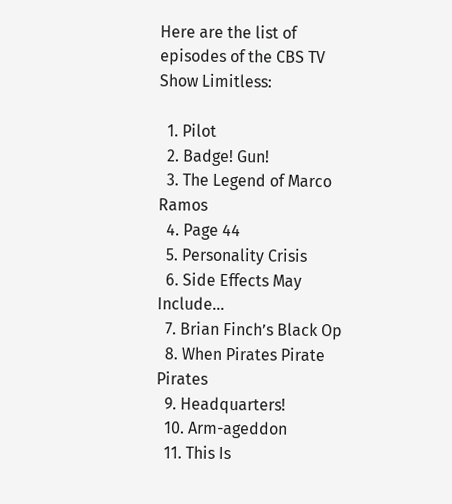Here are the list of episodes of the CBS TV Show Limitless:

  1. Pilot
  2. Badge! Gun!
  3. The Legend of Marco Ramos
  4. Page 44
  5. Personality Crisis
  6. Side Effects May Include…
  7. Brian Finch’s Black Op
  8. When Pirates Pirate Pirates
  9. Headquarters!
  10. Arm-ageddon
  11. This Is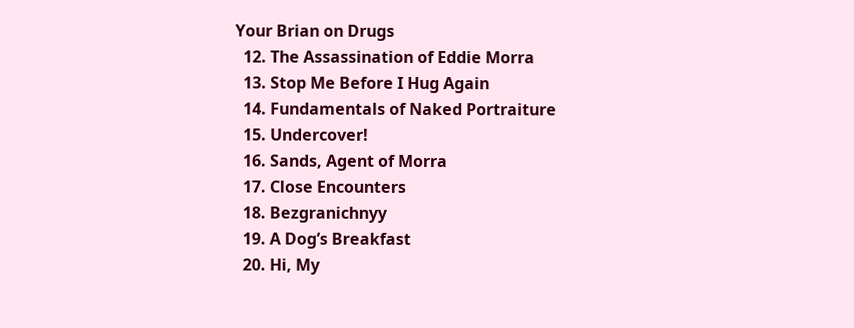Your Brian on Drugs
  12. The Assassination of Eddie Morra
  13. Stop Me Before I Hug Again
  14. Fundamentals of Naked Portraiture
  15. Undercover!
  16. Sands, Agent of Morra
  17. Close Encounters
  18. Bezgranichnyy
  19. A Dog’s Breakfast
  20. Hi, My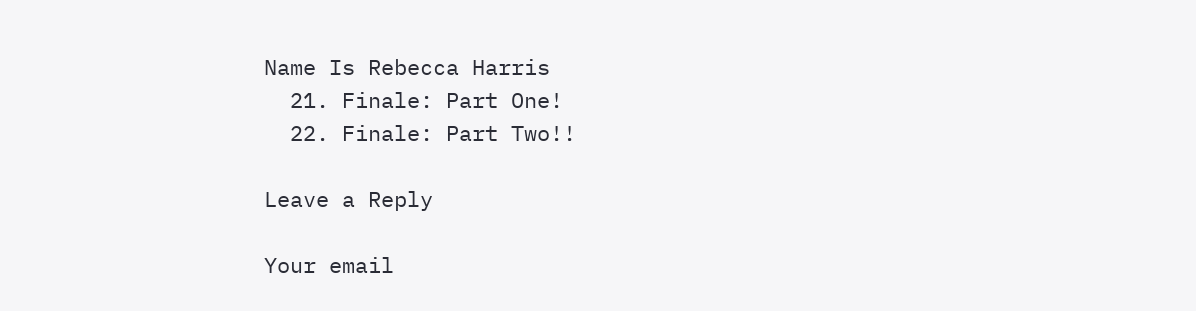Name Is Rebecca Harris
  21. Finale: Part One!
  22. Finale: Part Two!!

Leave a Reply

Your email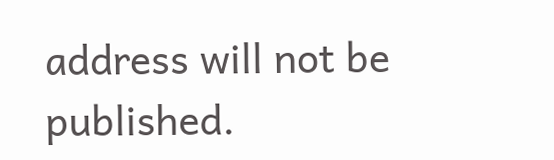address will not be published.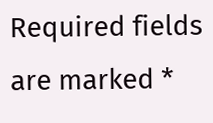Required fields are marked *